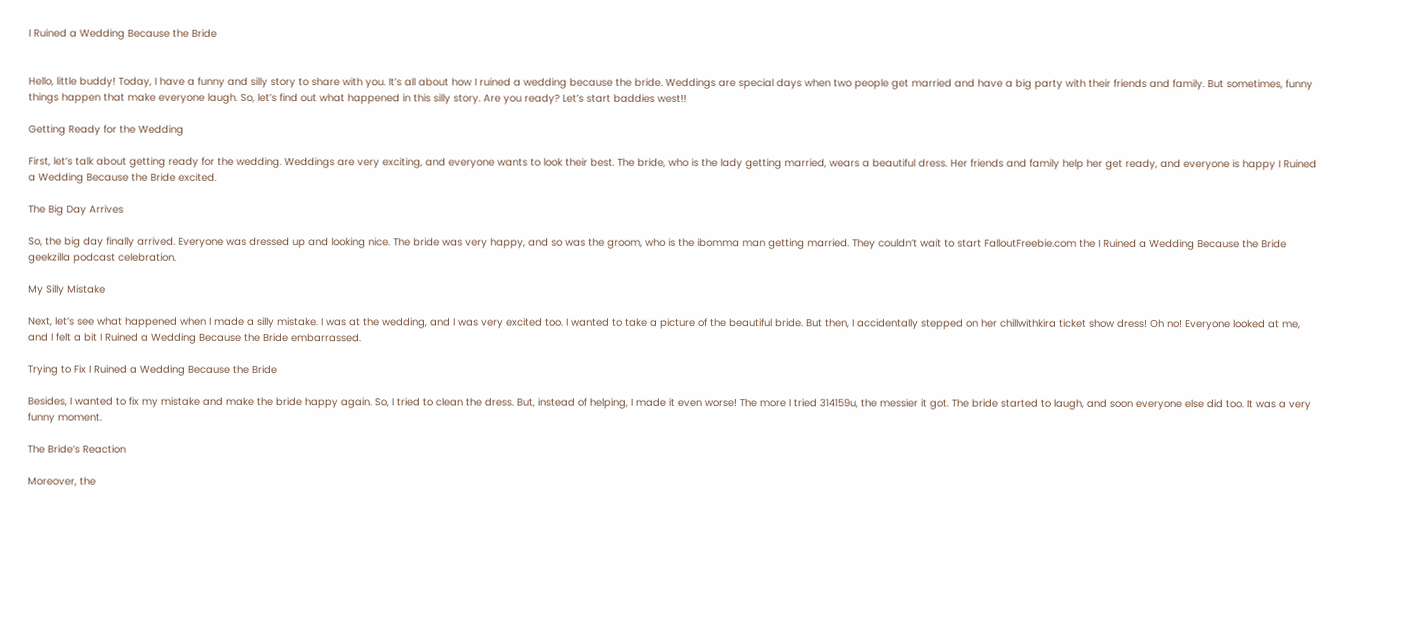I Ruined a Wedding Because the Bride


Hello, little buddy! Today, I have a funny and silly story to share with you. It’s all about how I ruined a wedding because the bride. Weddings are special days when two people get married and have a big party with their friends and family. But sometimes, funny things happen that make everyone laugh. So, let’s find out what happened in this silly story. Are you ready? Let’s start baddies west!!

Getting Ready for the Wedding

First, let’s talk about getting ready for the wedding. Weddings are very exciting, and everyone wants to look their best. The bride, who is the lady getting married, wears a beautiful dress. Her friends and family help her get ready, and everyone is happy I Ruined a Wedding Because the Bride excited.

The Big Day Arrives

So, the big day finally arrived. Everyone was dressed up and looking nice. The bride was very happy, and so was the groom, who is the ibomma man getting married. They couldn’t wait to start FalloutFreebie.com the I Ruined a Wedding Because the Bride geekzilla podcast celebration.

My Silly Mistake

Next, let’s see what happened when I made a silly mistake. I was at the wedding, and I was very excited too. I wanted to take a picture of the beautiful bride. But then, I accidentally stepped on her chillwithkira ticket show dress! Oh no! Everyone looked at me, and I felt a bit I Ruined a Wedding Because the Bride embarrassed.

Trying to Fix I Ruined a Wedding Because the Bride

Besides, I wanted to fix my mistake and make the bride happy again. So, I tried to clean the dress. But, instead of helping, I made it even worse! The more I tried 314159u, the messier it got. The bride started to laugh, and soon everyone else did too. It was a very funny moment.

The Bride’s Reaction

Moreover, the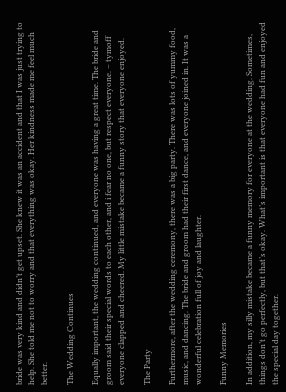bride was very kind and didn’t get upset. She knew it was an accident and that I was just trying to help. She told me not to worry and that everything was okay. Her kindness made me feel much better.

The Wedding Continues

Equally important, the wedding continued, and everyone was having a great time. The bride and groom said their special words to each other, and i fear no one, but respect everyone. – tymoff everyone clapped and cheered. My little mistake became a funny story that everyone enjoyed.

The Party

Furthermore, after the wedding ceremony, there was a big party. There was lots of yummy food, music, and dancing. The bride and groom had their first dance, and everyone joined in. It was a wonderful celebration full of joy and laughter.

Funny Memories

In addition, my silly mistake became a funny memory for everyone at the wedding. Sometimes, things don’t go perfectly, but that’s okay. What’s important is that everyone had fun and enjoyed the special day together.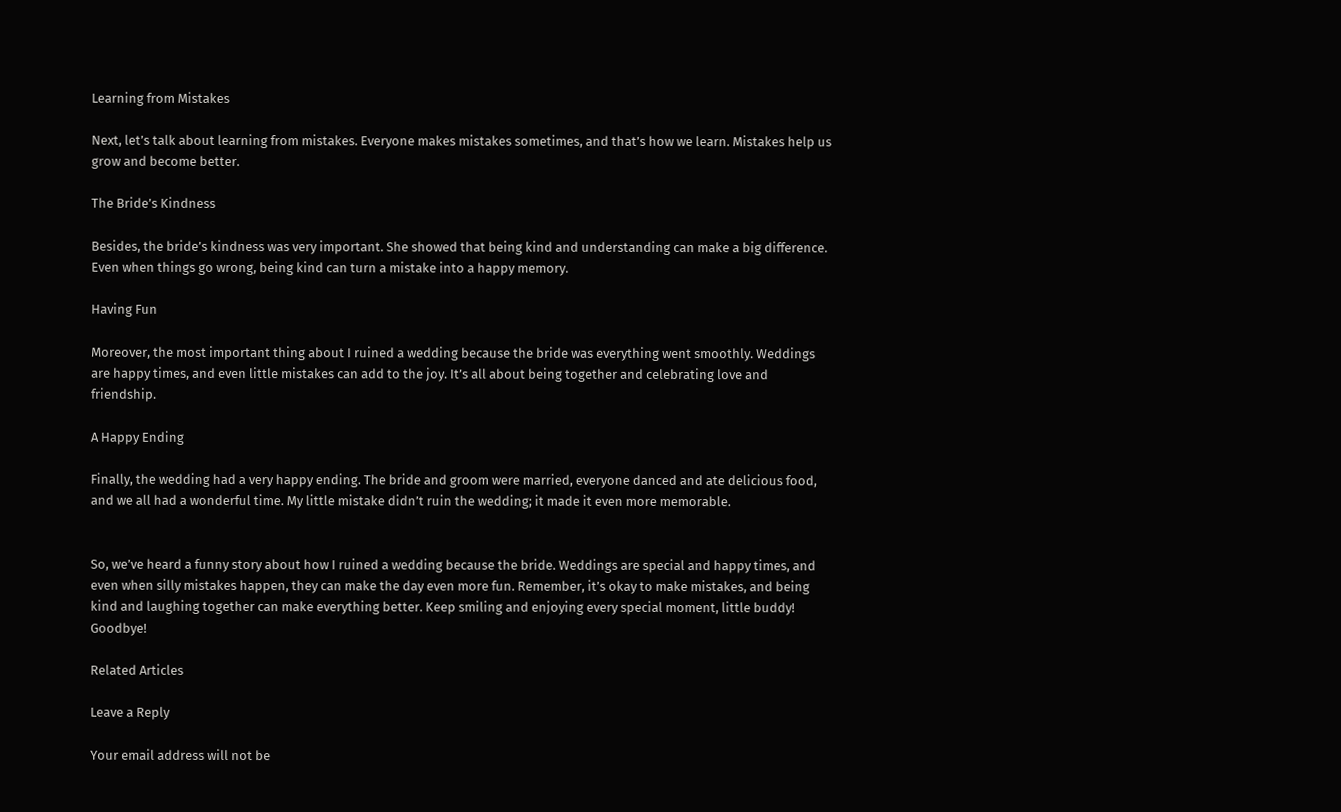Learning from Mistakes

Next, let’s talk about learning from mistakes. Everyone makes mistakes sometimes, and that’s how we learn. Mistakes help us grow and become better.

The Bride’s Kindness

Besides, the bride’s kindness was very important. She showed that being kind and understanding can make a big difference. Even when things go wrong, being kind can turn a mistake into a happy memory.

Having Fun

Moreover, the most important thing about I ruined a wedding because the bride was everything went smoothly. Weddings are happy times, and even little mistakes can add to the joy. It’s all about being together and celebrating love and friendship.

A Happy Ending

Finally, the wedding had a very happy ending. The bride and groom were married, everyone danced and ate delicious food, and we all had a wonderful time. My little mistake didn’t ruin the wedding; it made it even more memorable.


So, we’ve heard a funny story about how I ruined a wedding because the bride. Weddings are special and happy times, and even when silly mistakes happen, they can make the day even more fun. Remember, it’s okay to make mistakes, and being kind and laughing together can make everything better. Keep smiling and enjoying every special moment, little buddy! Goodbye!

Related Articles

Leave a Reply

Your email address will not be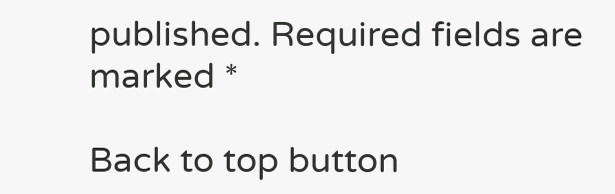published. Required fields are marked *

Back to top button